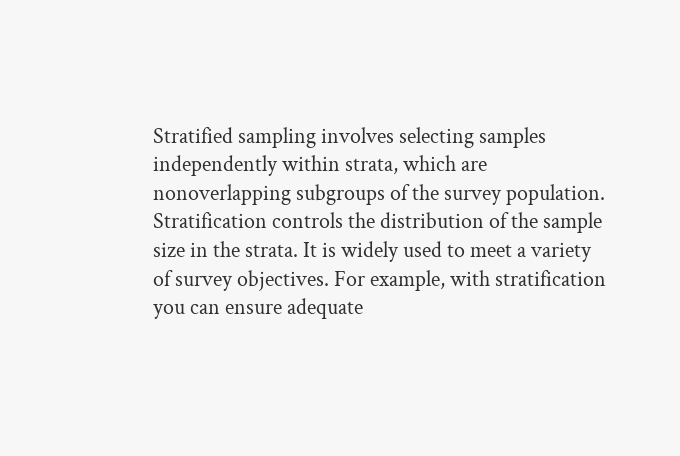Stratified sampling involves selecting samples independently within strata, which are nonoverlapping subgroups of the survey population. Stratification controls the distribution of the sample size in the strata. It is widely used to meet a variety of survey objectives. For example, with stratification you can ensure adequate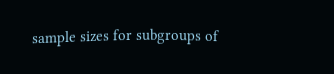sample sizes for subgroups of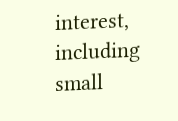interest, including small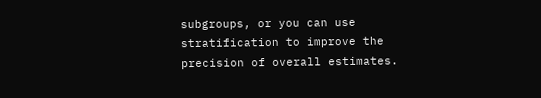subgroups, or you can use stratification to improve the precision of overall estimates.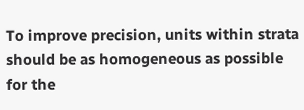To improve precision, units within strata should be as homogeneous as possible for the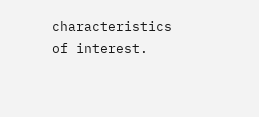characteristics of interest.